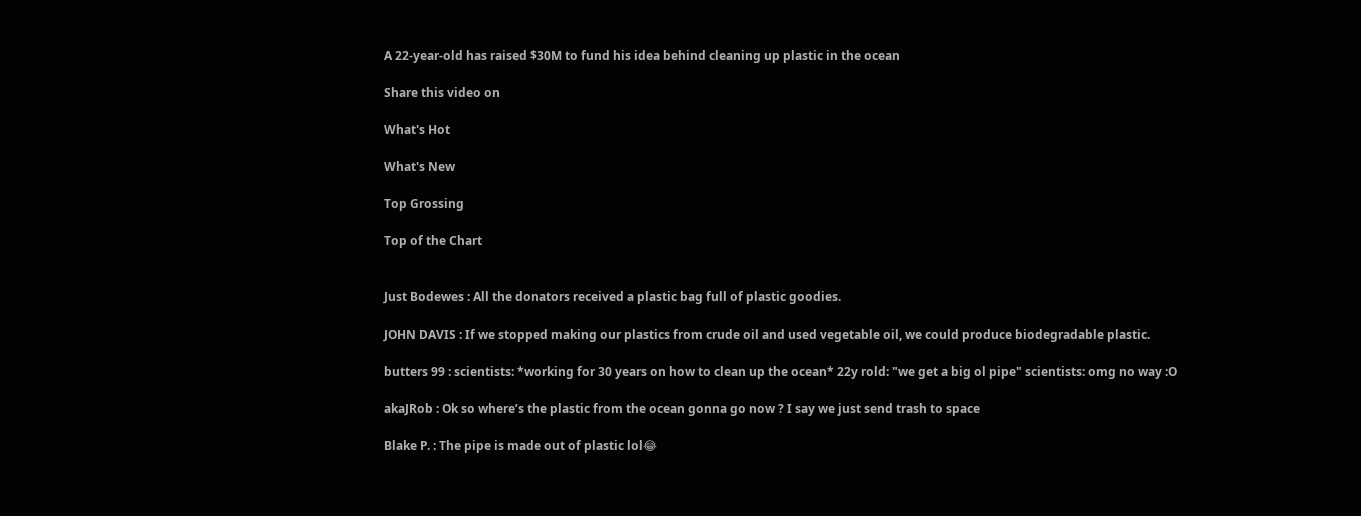A 22-year-old has raised $30M to fund his idea behind cleaning up plastic in the ocean

Share this video on

What's Hot

What's New

Top Grossing

Top of the Chart


Just Bodewes : All the donators received a plastic bag full of plastic goodies.

JOHN DAVIS : If we stopped making our plastics from crude oil and used vegetable oil, we could produce biodegradable plastic.

butters 99 : scientists: *working for 30 years on how to clean up the ocean* 22y rold: "we get a big ol pipe" scientists: omg no way :O

akaJRob : Ok so where’s the plastic from the ocean gonna go now ? I say we just send trash to space

Blake P. : The pipe is made out of plastic lol😂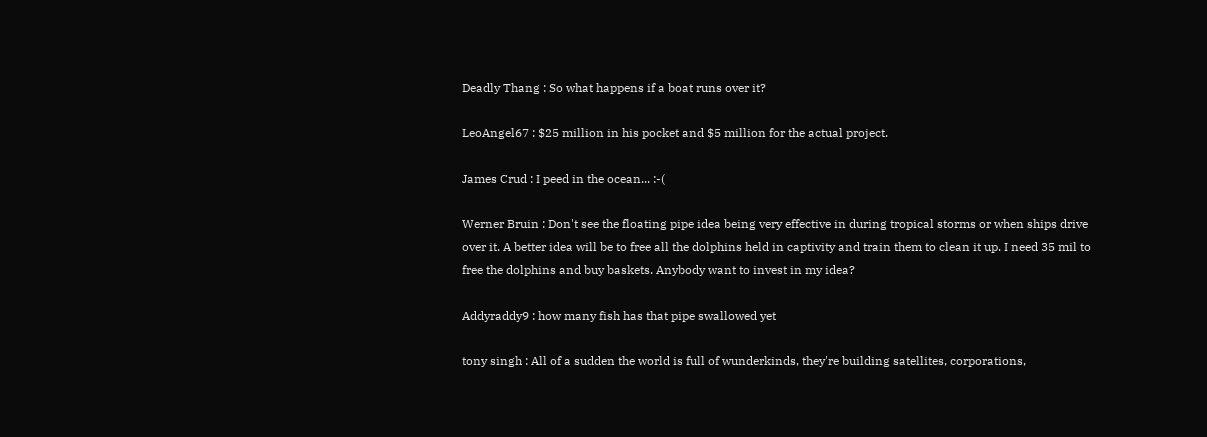Deadly Thang : So what happens if a boat runs over it?

LeoAngel67 : $25 million in his pocket and $5 million for the actual project.

James Crud : I peed in the ocean... :-(

Werner Bruin : Don't see the floating pipe idea being very effective in during tropical storms or when ships drive over it. A better idea will be to free all the dolphins held in captivity and train them to clean it up. I need 35 mil to free the dolphins and buy baskets. Anybody want to invest in my idea?

Addyraddy9 : how many fish has that pipe swallowed yet

tony singh : All of a sudden the world is full of wunderkinds, they're building satellites, corporations,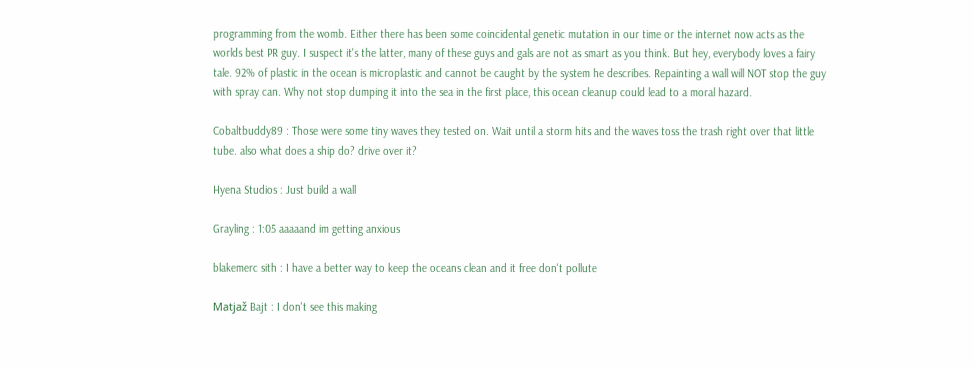programming from the womb. Either there has been some coincidental genetic mutation in our time or the internet now acts as the worlds best PR guy. I suspect it's the latter, many of these guys and gals are not as smart as you think. But hey, everybody loves a fairy tale. 92% of plastic in the ocean is microplastic and cannot be caught by the system he describes. Repainting a wall will NOT stop the guy with spray can. Why not stop dumping it into the sea in the first place, this ocean cleanup could lead to a moral hazard.

Cobaltbuddy89 : Those were some tiny waves they tested on. Wait until a storm hits and the waves toss the trash right over that little tube. also what does a ship do? drive over it?

Hyena Studios : Just build a wall

Grayling : 1:05 aaaaand im getting anxious

blakemerc sith : I have a better way to keep the oceans clean and it free don't pollute

Matjaž Bajt : I don't see this making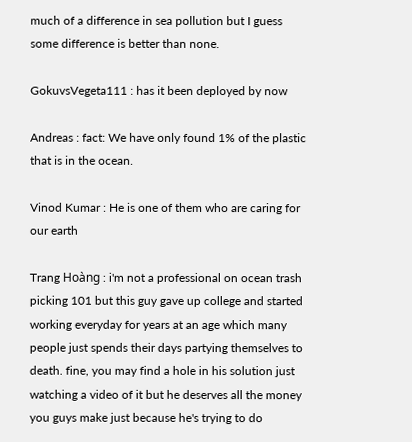much of a difference in sea pollution but I guess some difference is better than none.

GokuvsVegeta111 : has it been deployed by now

Andreas : fact: We have only found 1% of the plastic that is in the ocean.

Vinod Kumar : He is one of them who are caring for our earth

Trang Hoàng : i'm not a professional on ocean trash picking 101 but this guy gave up college and started working everyday for years at an age which many people just spends their days partying themselves to death. fine, you may find a hole in his solution just watching a video of it but he deserves all the money you guys make just because he's trying to do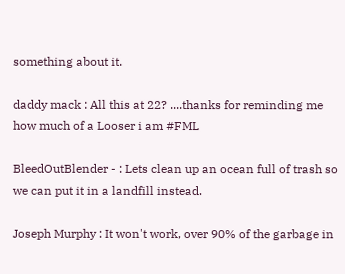something about it.

daddy mack : All this at 22? ....thanks for reminding me how much of a Looser i am #FML

BleedOutBlender - : Lets clean up an ocean full of trash so we can put it in a landfill instead.

Joseph Murphy : It won't work, over 90% of the garbage in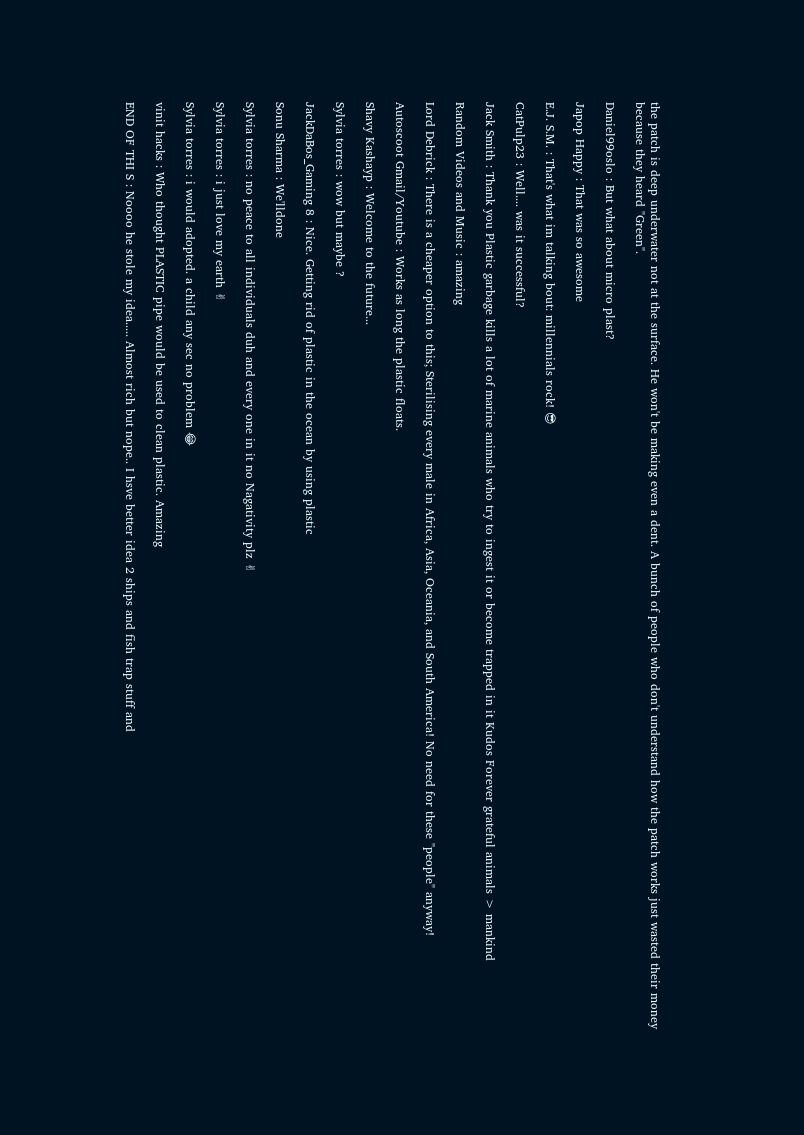the patch is deep underwater not at the surface. He won't be making even a dent. A bunch of people who don't understand how the patch works just wasted their money because they heard "Green".

Daniel99oslo : But what about micro plast?

Japop Happy : That was so awesome

E.J. S.M. : That's what im talking bout: millennials rock! 😎

CatPulp23 : Well.... was it successful?

Jack Smith : Thank you Plastic garbage kills a lot of marine animals who try to ingest it or become trapped in it Kudos Forever grateful animals > mankind

Random Videos and Music : amazing

Lord Debrick : There is a cheaper option to this; Sterilising every male in Africa, Asia, Oceania, and South America! No need for these "people" anyway!

Autoscoot Gmail/Youtube : Works as long the plastic floats.

Shavy Kashayp : Welcome to the future...

Sylvia torres : wow but maybe ?

JackDaBos_Gaming 8 : Nice. Getting rid of plastic in the ocean by using plastic

Sonu Sharma : We'lldone

Sylvia torres : no peace to all individuals duh and every one in it no Nagativity plz ✌

Sylvia torres : i just love my earth ✌

Sylvia torres : i would adopted. a child any sec no problem 😂

vinit hacks : Who thought PLASTIC pipe would be used to clean plastic. Amazing

END OF THI S : Noooo he stole my idea..... Almost rich but nope.. I hsve better idea 2 ships and fish trap stuff and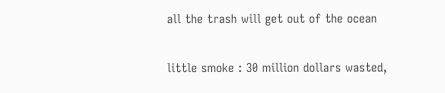all the trash will get out of the ocean

little smoke : 30 million dollars wasted,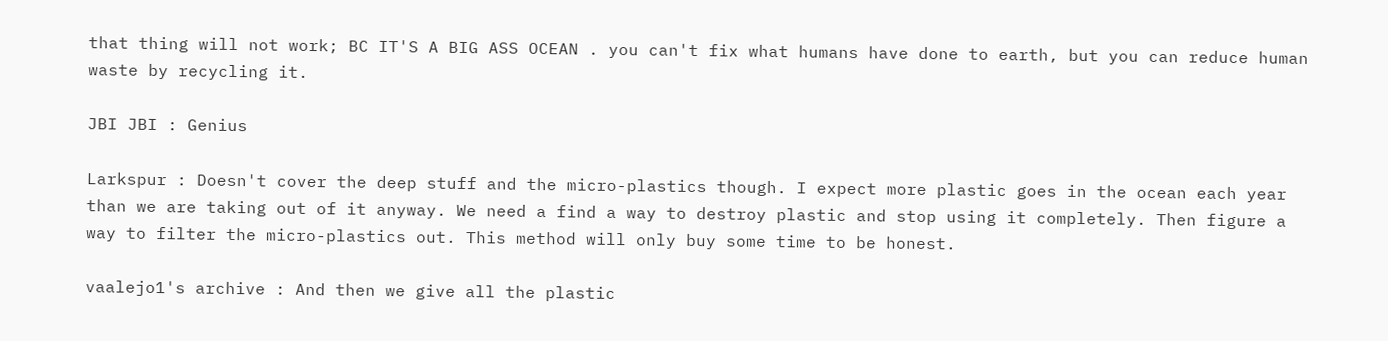that thing will not work; BC IT'S A BIG ASS OCEAN . you can't fix what humans have done to earth, but you can reduce human waste by recycling it.

JBI JBI : Genius

Larkspur : Doesn't cover the deep stuff and the micro-plastics though. I expect more plastic goes in the ocean each year than we are taking out of it anyway. We need a find a way to destroy plastic and stop using it completely. Then figure a way to filter the micro-plastics out. This method will only buy some time to be honest.

vaalejo1's archive : And then we give all the plastic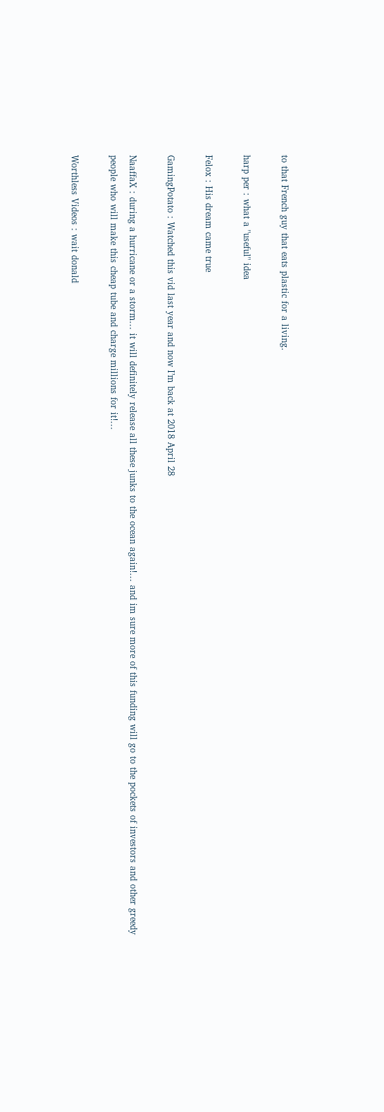to that French guy that eats plastic for a living.

harp per : what a "useful" idea

Felox : His dream came true

GamingPotato : Watched this vid last year and now I’m back at 2018 April 28

NaaffaX : during a hurricane or a storm... it will definitely release all these junks to the ocean again!... and im sure more of this funding will go to the pockets of investors and other greedy people who will make this cheap tube and charge millions for it!...

Worthless Videos : wait donald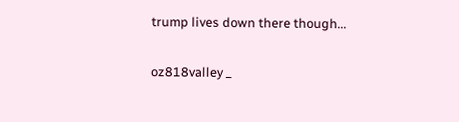trump lives down there though...

oz818valley _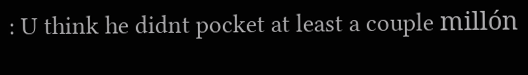: U think he didnt pocket at least a couple millón